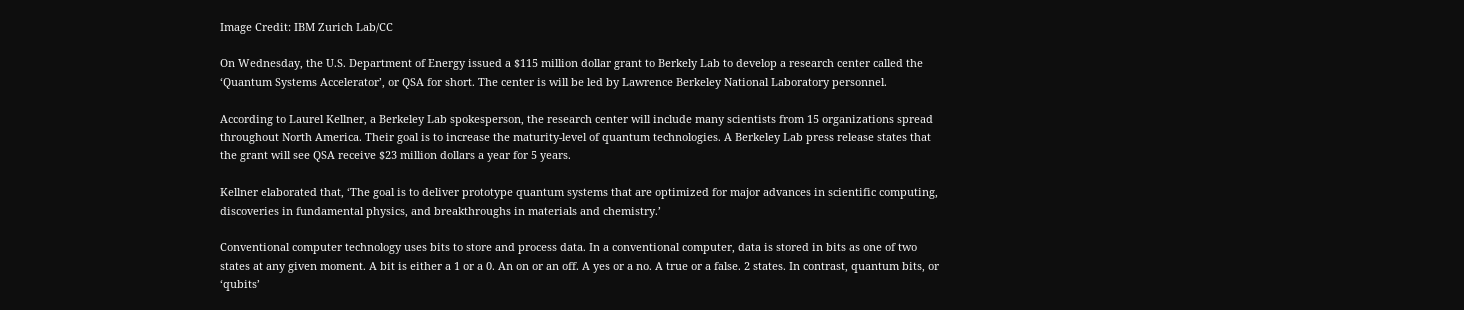Image Credit: IBM Zurich Lab/CC

On Wednesday, the U.S. Department of Energy issued a $115 million dollar grant to Berkely Lab to develop a research center called the ‘Quantum Systems Accelerator’, or QSA for short. The center is will be led by Lawrence Berkeley National Laboratory personnel.

According to Laurel Kellner, a Berkeley Lab spokesperson, the research center will include many scientists from 15 organizations spread throughout North America. Their goal is to increase the maturity-level of quantum technologies. A Berkeley Lab press release states that the grant will see QSA receive $23 million dollars a year for 5 years.

Kellner elaborated that, ‘The goal is to deliver prototype quantum systems that are optimized for major advances in scientific computing, discoveries in fundamental physics, and breakthroughs in materials and chemistry.’

Conventional computer technology uses bits to store and process data. In a conventional computer, data is stored in bits as one of two states at any given moment. A bit is either a 1 or a 0. An on or an off. A yes or a no. A true or a false. 2 states. In contrast, quantum bits, or ‘qubits’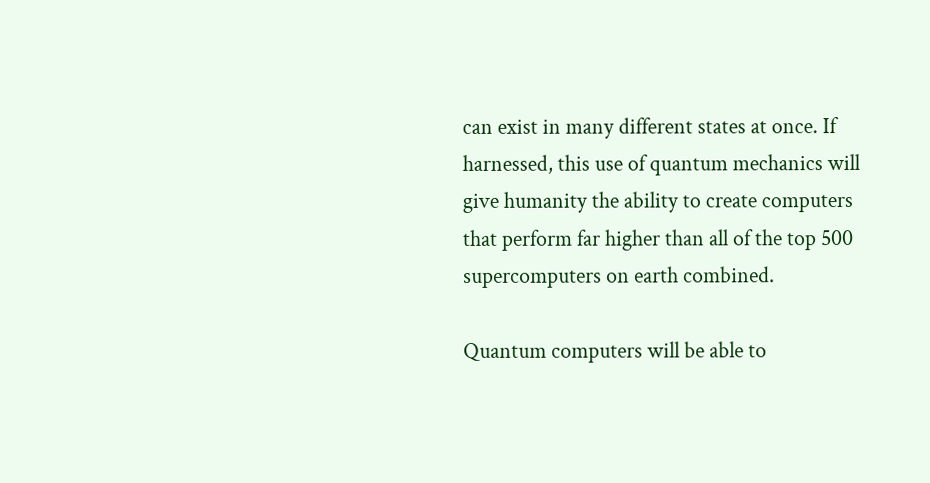can exist in many different states at once. If harnessed, this use of quantum mechanics will give humanity the ability to create computers that perform far higher than all of the top 500 supercomputers on earth combined.

Quantum computers will be able to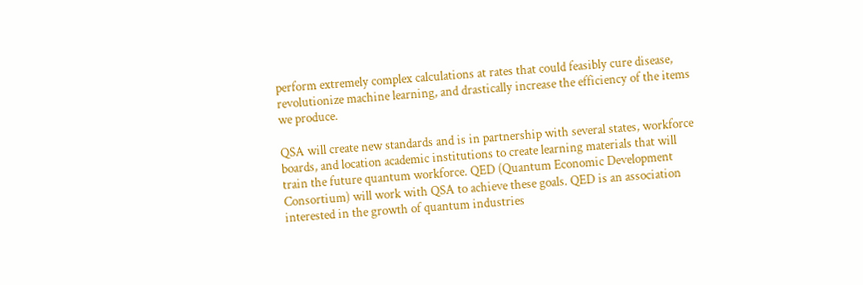perform extremely complex calculations at rates that could feasibly cure disease, revolutionize machine learning, and drastically increase the efficiency of the items we produce.

QSA will create new standards and is in partnership with several states, workforce boards, and location academic institutions to create learning materials that will train the future quantum workforce. QED (Quantum Economic Development Consortium) will work with QSA to achieve these goals. QED is an association interested in the growth of quantum industries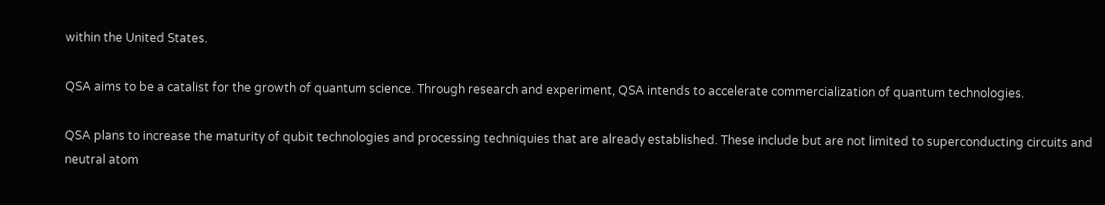within the United States.

QSA aims to be a catalist for the growth of quantum science. Through research and experiment, QSA intends to accelerate commercialization of quantum technologies.

QSA plans to increase the maturity of qubit technologies and processing techniquies that are already established. These include but are not limited to superconducting circuits and neutral atom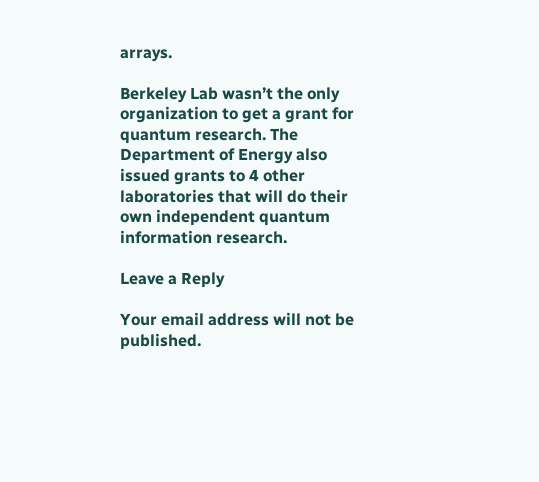arrays.

Berkeley Lab wasn’t the only organization to get a grant for quantum research. The Department of Energy also issued grants to 4 other laboratories that will do their own independent quantum information research.

Leave a Reply

Your email address will not be published.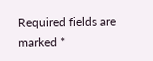Required fields are marked *